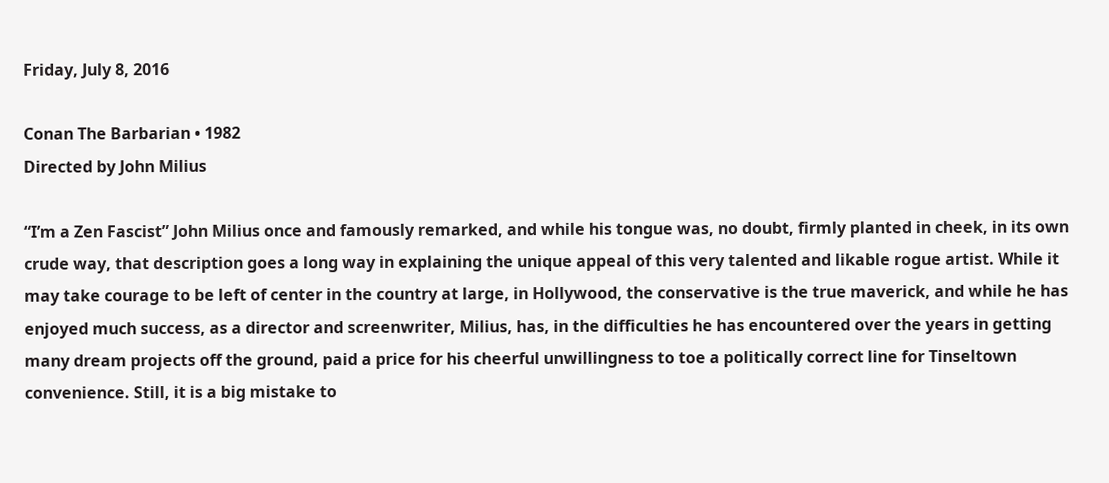Friday, July 8, 2016

Conan The Barbarian • 1982
Directed by John Milius

“I’m a Zen Fascist” John Milius once and famously remarked, and while his tongue was, no doubt, firmly planted in cheek, in its own crude way, that description goes a long way in explaining the unique appeal of this very talented and likable rogue artist. While it may take courage to be left of center in the country at large, in Hollywood, the conservative is the true maverick, and while he has enjoyed much success, as a director and screenwriter, Milius, has, in the difficulties he has encountered over the years in getting many dream projects off the ground, paid a price for his cheerful unwillingness to toe a politically correct line for Tinseltown convenience. Still, it is a big mistake to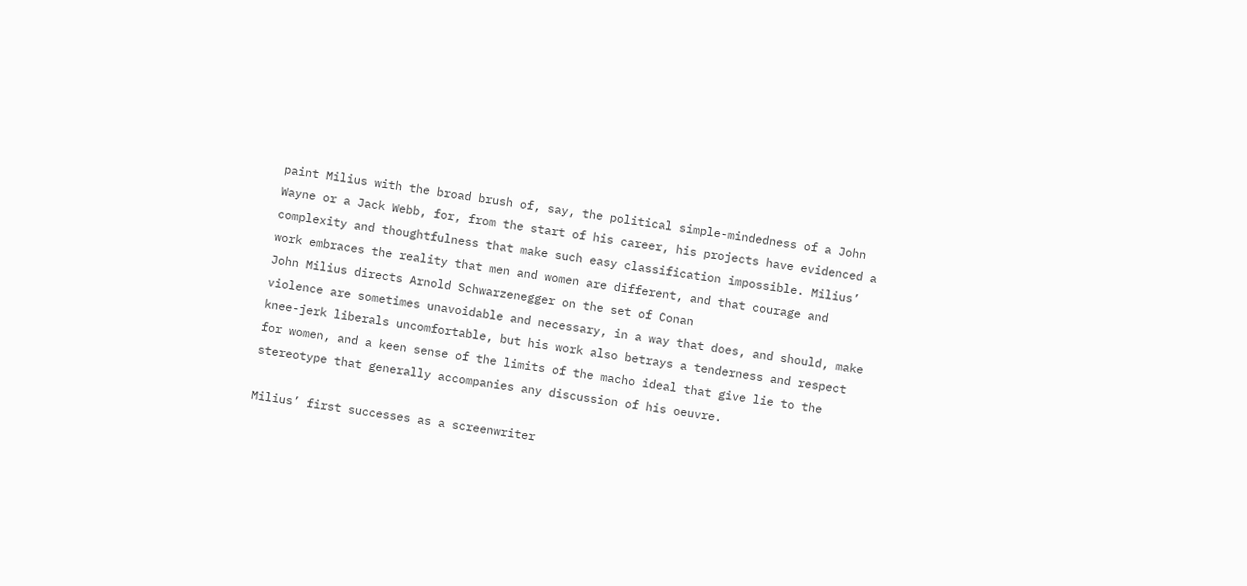paint Milius with the broad brush of, say, the political simple-mindedness of a John Wayne or a Jack Webb, for, from the start of his career, his projects have evidenced a complexity and thoughtfulness that make such easy classification impossible. Milius’ work embraces the reality that men and women are different, and that courage and
John Milius directs Arnold Schwarzenegger on the set of Conan
violence are sometimes unavoidable and necessary, in a way that does, and should, make knee-jerk liberals uncomfortable, but his work also betrays a tenderness and respect for women, and a keen sense of the limits of the macho ideal that give lie to the stereotype that generally accompanies any discussion of his oeuvre.

Milius’ first successes as a screenwriter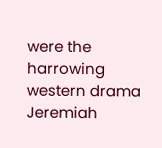were the harrowing western drama Jeremiah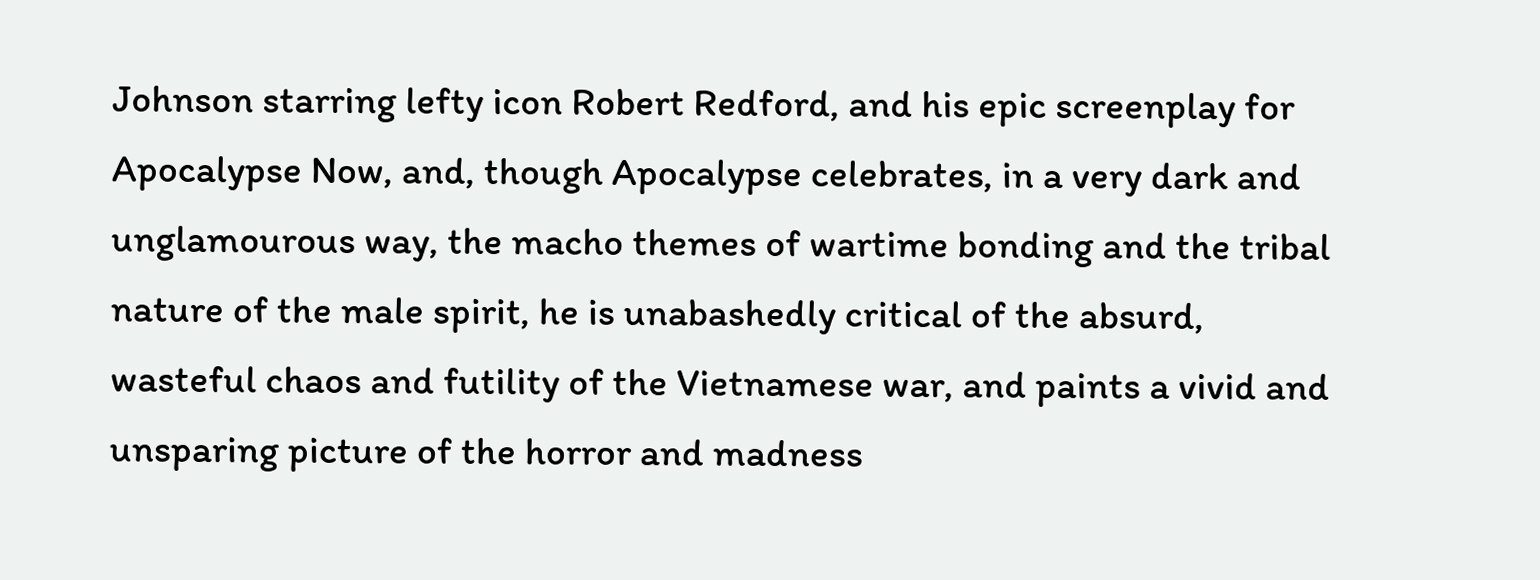Johnson starring lefty icon Robert Redford, and his epic screenplay for Apocalypse Now, and, though Apocalypse celebrates, in a very dark and unglamourous way, the macho themes of wartime bonding and the tribal nature of the male spirit, he is unabashedly critical of the absurd, wasteful chaos and futility of the Vietnamese war, and paints a vivid and unsparing picture of the horror and madness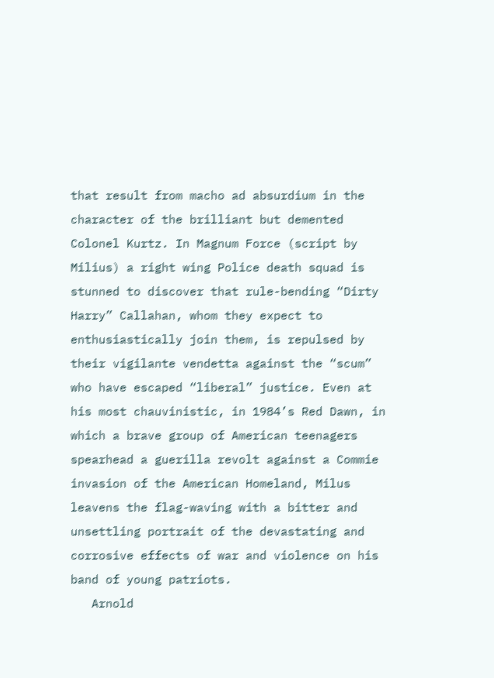that result from macho ad absurdium in the character of the brilliant but demented Colonel Kurtz. In Magnum Force (script by Milius) a right wing Police death squad is stunned to discover that rule-bending “Dirty Harry” Callahan, whom they expect to enthusiastically join them, is repulsed by their vigilante vendetta against the “scum” who have escaped “liberal” justice. Even at his most chauvinistic, in 1984’s Red Dawn, in which a brave group of American teenagers spearhead a guerilla revolt against a Commie invasion of the American Homeland, Milus leavens the flag-waving with a bitter and unsettling portrait of the devastating and corrosive effects of war and violence on his band of young patriots.
   Arnold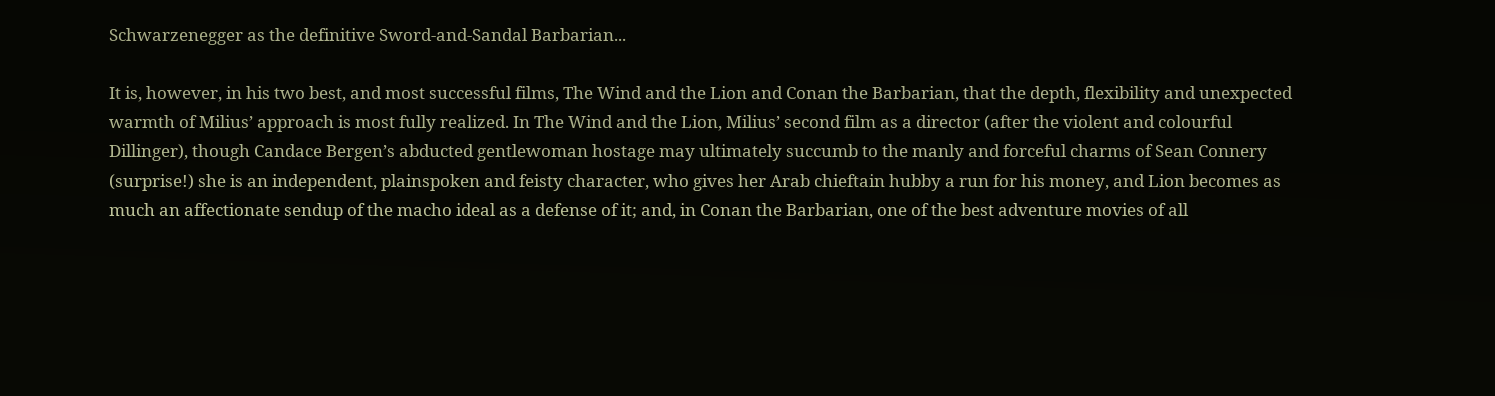Schwarzenegger as the definitive Sword-and-Sandal Barbarian...

It is, however, in his two best, and most successful films, The Wind and the Lion and Conan the Barbarian, that the depth, flexibility and unexpected warmth of Milius’ approach is most fully realized. In The Wind and the Lion, Milius’ second film as a director (after the violent and colourful Dillinger), though Candace Bergen’s abducted gentlewoman hostage may ultimately succumb to the manly and forceful charms of Sean Connery (surprise!) she is an independent, plainspoken and feisty character, who gives her Arab chieftain hubby a run for his money, and Lion becomes as much an affectionate sendup of the macho ideal as a defense of it; and, in Conan the Barbarian, one of the best adventure movies of all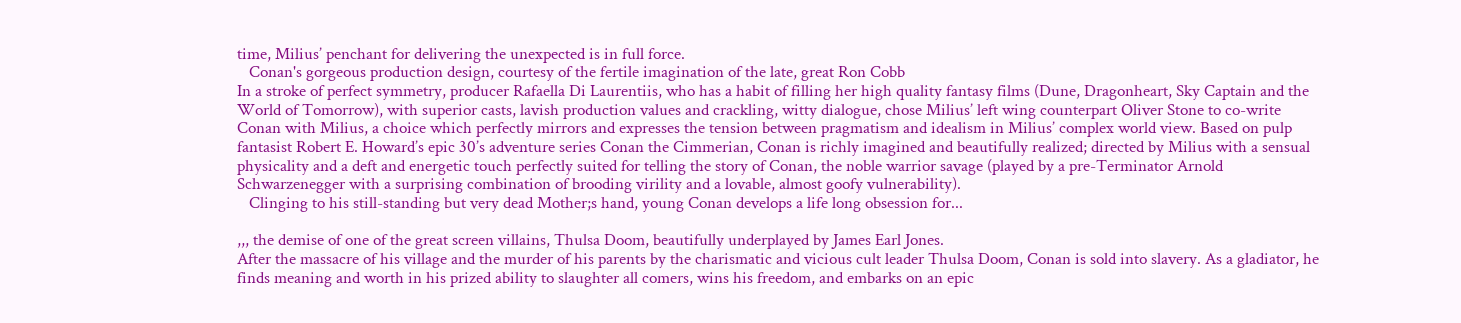time, Milius’ penchant for delivering the unexpected is in full force.
   Conan's gorgeous production design, courtesy of the fertile imagination of the late, great Ron Cobb
In a stroke of perfect symmetry, producer Rafaella Di Laurentiis, who has a habit of filling her high quality fantasy films (Dune, Dragonheart, Sky Captain and the World of Tomorrow), with superior casts, lavish production values and crackling, witty dialogue, chose Milius’ left wing counterpart Oliver Stone to co-write Conan with Milius, a choice which perfectly mirrors and expresses the tension between pragmatism and idealism in Milius’ complex world view. Based on pulp fantasist Robert E. Howard’s epic 30’s adventure series Conan the Cimmerian, Conan is richly imagined and beautifully realized; directed by Milius with a sensual physicality and a deft and energetic touch perfectly suited for telling the story of Conan, the noble warrior savage (played by a pre-Terminator Arnold Schwarzenegger with a surprising combination of brooding virility and a lovable, almost goofy vulnerability).
   Clinging to his still-standing but very dead Mother;s hand, young Conan develops a life long obsession for...

,,, the demise of one of the great screen villains, Thulsa Doom, beautifully underplayed by James Earl Jones.
After the massacre of his village and the murder of his parents by the charismatic and vicious cult leader Thulsa Doom, Conan is sold into slavery. As a gladiator, he finds meaning and worth in his prized ability to slaughter all comers, wins his freedom, and embarks on an epic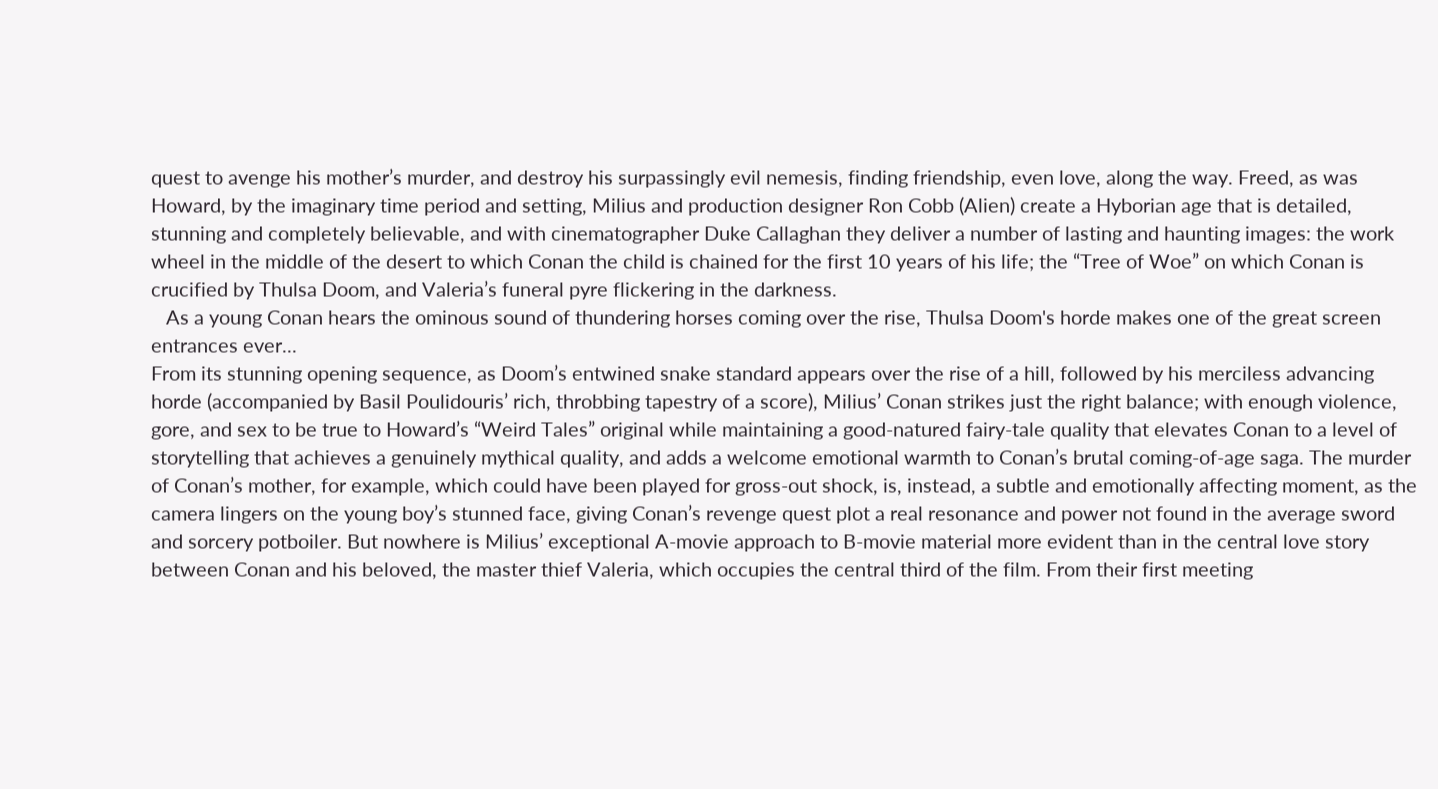quest to avenge his mother’s murder, and destroy his surpassingly evil nemesis, finding friendship, even love, along the way. Freed, as was Howard, by the imaginary time period and setting, Milius and production designer Ron Cobb (Alien) create a Hyborian age that is detailed, stunning and completely believable, and with cinematographer Duke Callaghan they deliver a number of lasting and haunting images: the work wheel in the middle of the desert to which Conan the child is chained for the first 10 years of his life; the “Tree of Woe” on which Conan is crucified by Thulsa Doom, and Valeria’s funeral pyre flickering in the darkness.
   As a young Conan hears the ominous sound of thundering horses coming over the rise, Thulsa Doom's horde makes one of the great screen entrances ever...
From its stunning opening sequence, as Doom’s entwined snake standard appears over the rise of a hill, followed by his merciless advancing horde (accompanied by Basil Poulidouris’ rich, throbbing tapestry of a score), Milius’ Conan strikes just the right balance; with enough violence, gore, and sex to be true to Howard’s “Weird Tales” original while maintaining a good-natured fairy-tale quality that elevates Conan to a level of storytelling that achieves a genuinely mythical quality, and adds a welcome emotional warmth to Conan’s brutal coming-of-age saga. The murder of Conan’s mother, for example, which could have been played for gross-out shock, is, instead, a subtle and emotionally affecting moment, as the camera lingers on the young boy’s stunned face, giving Conan’s revenge quest plot a real resonance and power not found in the average sword and sorcery potboiler. But nowhere is Milius’ exceptional A-movie approach to B-movie material more evident than in the central love story between Conan and his beloved, the master thief Valeria, which occupies the central third of the film. From their first meeting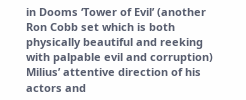in Dooms ‘Tower of Evil’ (another Ron Cobb set which is both physically beautiful and reeking with palpable evil and corruption) Milius’ attentive direction of his actors and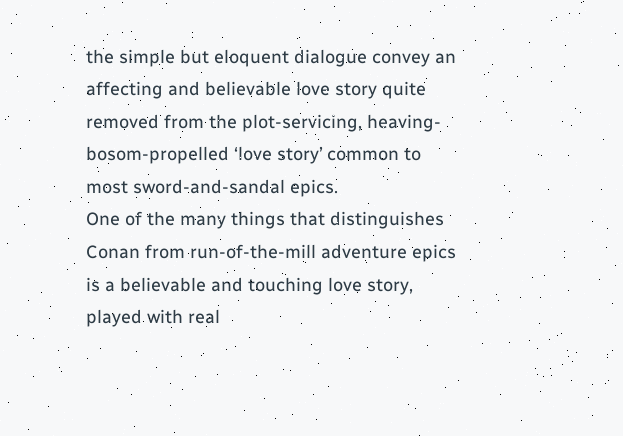the simple but eloquent dialogue convey an affecting and believable love story quite removed from the plot-servicing, heaving-bosom-propelled ‘love story’ common to most sword-and-sandal epics.
One of the many things that distinguishes Conan from run-of-the-mill adventure epics is a believable and touching love story, played with real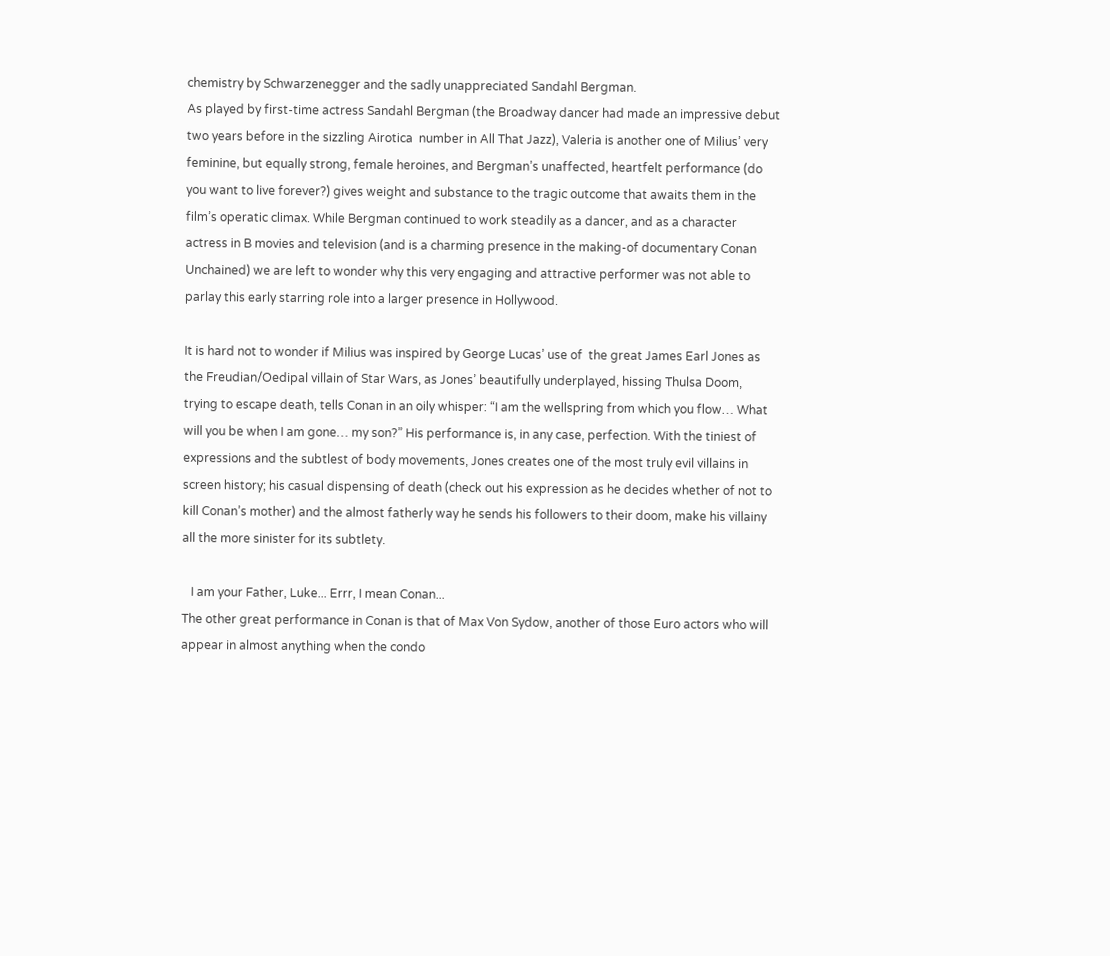chemistry by Schwarzenegger and the sadly unappreciated Sandahl Bergman.
As played by first-time actress Sandahl Bergman (the Broadway dancer had made an impressive debut two years before in the sizzling Airotica  number in All That Jazz), Valeria is another one of Milius’ very feminine, but equally strong, female heroines, and Bergman’s unaffected, heartfelt performance (do you want to live forever?) gives weight and substance to the tragic outcome that awaits them in the film’s operatic climax. While Bergman continued to work steadily as a dancer, and as a character actress in B movies and television (and is a charming presence in the making-of documentary Conan Unchained) we are left to wonder why this very engaging and attractive performer was not able to parlay this early starring role into a larger presence in Hollywood.

It is hard not to wonder if Milius was inspired by George Lucas’ use of  the great James Earl Jones as the Freudian/Oedipal villain of Star Wars, as Jones’ beautifully underplayed, hissing Thulsa Doom, trying to escape death, tells Conan in an oily whisper: “I am the wellspring from which you flow… What will you be when I am gone… my son?” His performance is, in any case, perfection. With the tiniest of expressions and the subtlest of body movements, Jones creates one of the most truly evil villains in screen history; his casual dispensing of death (check out his expression as he decides whether of not to kill Conan’s mother) and the almost fatherly way he sends his followers to their doom, make his villainy all the more sinister for its subtlety.

   I am your Father, Luke... Errr, I mean Conan...
The other great performance in Conan is that of Max Von Sydow, another of those Euro actors who will appear in almost anything when the condo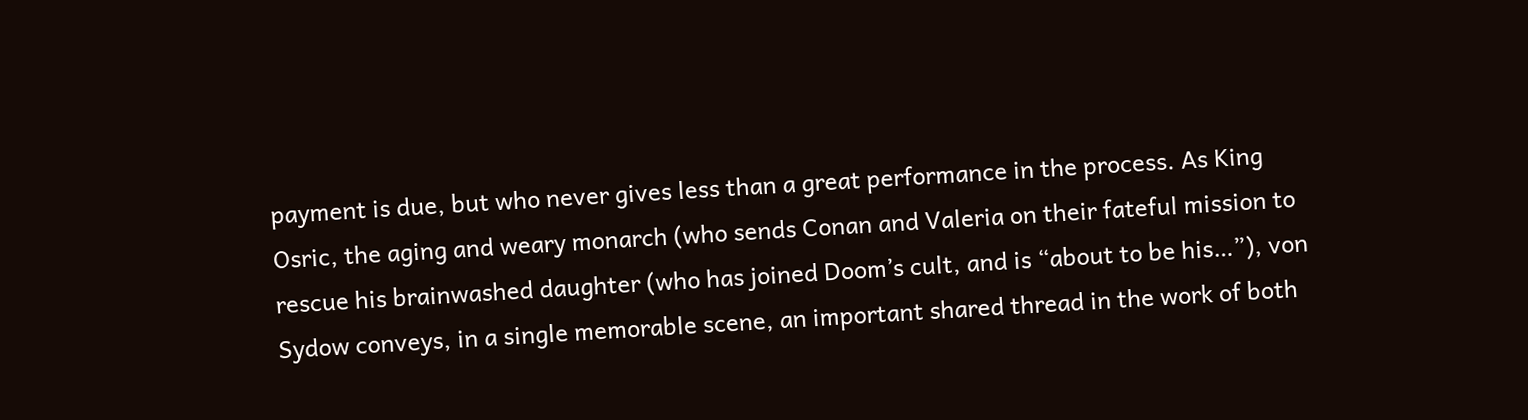payment is due, but who never gives less than a great performance in the process. As King Osric, the aging and weary monarch (who sends Conan and Valeria on their fateful mission to rescue his brainwashed daughter (who has joined Doom’s cult, and is “about to be his…”), von Sydow conveys, in a single memorable scene, an important shared thread in the work of both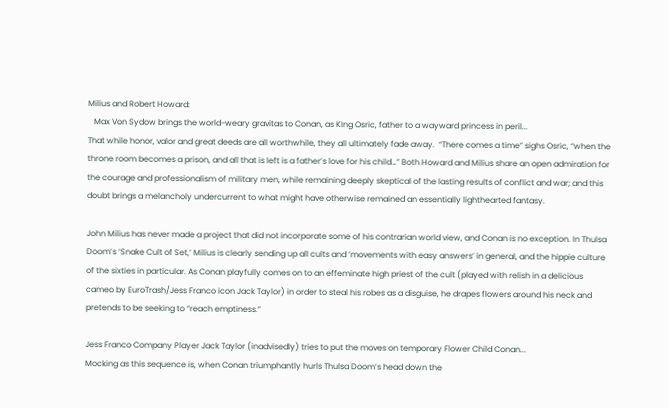Milius and Robert Howard:
   Max Von Sydow brings the world-weary gravitas to Conan, as KIng Osric, father to a wayward princess in peril...
That while honor, valor and great deeds are all worthwhile, they all ultimately fade away.  “There comes a time” sighs Osric, “when the throne room becomes a prison, and all that is left is a father’s love for his child…” Both Howard and Milius share an open admiration for the courage and professionalism of military men, while remaining deeply skeptical of the lasting results of conflict and war; and this doubt brings a melancholy undercurrent to what might have otherwise remained an essentially lighthearted fantasy.

John Milius has never made a project that did not incorporate some of his contrarian world view, and Conan is no exception. In Thulsa Doom’s ‘Snake Cult of Set,’ Milius is clearly sending up all cults and ‘movements with easy answers’ in general, and the hippie culture of the sixties in particular. As Conan playfully comes on to an effeminate high priest of the cult (played with relish in a delicious cameo by EuroTrash/Jess Franco icon Jack Taylor) in order to steal his robes as a disguise, he drapes flowers around his neck and pretends to be seeking to “reach emptiness.”

Jess Franco Company Player Jack Taylor (inadvisedly) tries to put the moves on temporary Flower Child Conan...
Mocking as this sequence is, when Conan triumphantly hurls Thulsa Doom’s head down the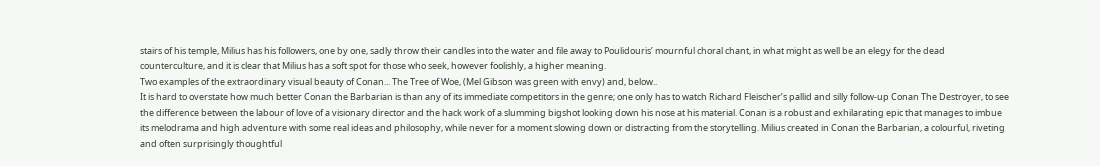stairs of his temple, Milius has his followers, one by one, sadly throw their candles into the water and file away to Poulidouris’ mournful choral chant, in what might as well be an elegy for the dead counterculture, and it is clear that Milius has a soft spot for those who seek, however foolishly, a higher meaning.
Two examples of the extraordinary visual beauty of Conan... The Tree of Woe, (Mel Gibson was green with envy) and, below..
It is hard to overstate how much better Conan the Barbarian is than any of its immediate competitors in the genre; one only has to watch Richard Fleischer’s pallid and silly follow-up Conan The Destroyer, to see the difference between the labour of love of a visionary director and the hack work of a slumming bigshot looking down his nose at his material. Conan is a robust and exhilarating epic that manages to imbue its melodrama and high adventure with some real ideas and philosophy, while never for a moment slowing down or distracting from the storytelling. Milius created in Conan the Barbarian, a colourful, riveting and often surprisingly thoughtful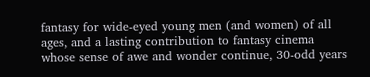fantasy for wide-eyed young men (and women) of all ages, and a lasting contribution to fantasy cinema whose sense of awe and wonder continue, 30-odd years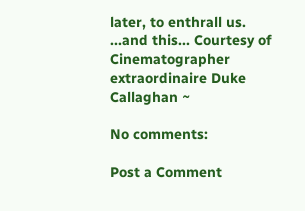later, to enthrall us.
...and this... Courtesy of Cinematographer extraordinaire Duke Callaghan ~

No comments:

Post a Comment